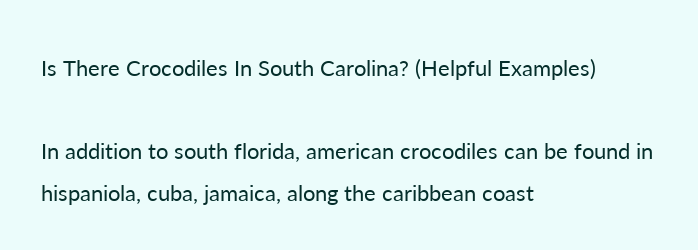Is There Crocodiles In South Carolina? (Helpful Examples)

In addition to south florida, american crocodiles can be found in hispaniola, cuba, jamaica, along the caribbean coast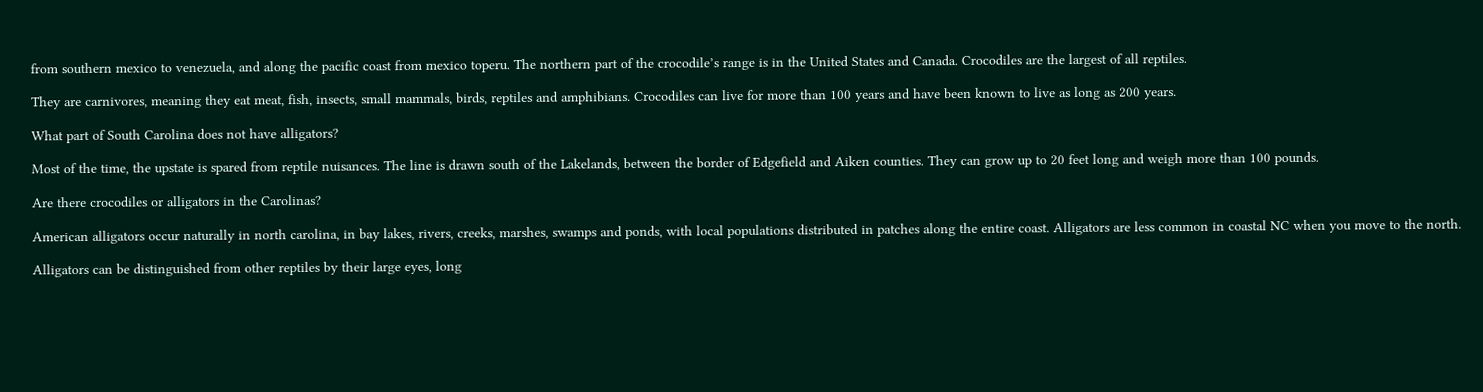from southern mexico to venezuela, and along the pacific coast from mexico toperu. The northern part of the crocodile’s range is in the United States and Canada. Crocodiles are the largest of all reptiles.

They are carnivores, meaning they eat meat, fish, insects, small mammals, birds, reptiles and amphibians. Crocodiles can live for more than 100 years and have been known to live as long as 200 years.

What part of South Carolina does not have alligators?

Most of the time, the upstate is spared from reptile nuisances. The line is drawn south of the Lakelands, between the border of Edgefield and Aiken counties. They can grow up to 20 feet long and weigh more than 100 pounds.

Are there crocodiles or alligators in the Carolinas?

American alligators occur naturally in north carolina, in bay lakes, rivers, creeks, marshes, swamps and ponds, with local populations distributed in patches along the entire coast. Alligators are less common in coastal NC when you move to the north.

Alligators can be distinguished from other reptiles by their large eyes, long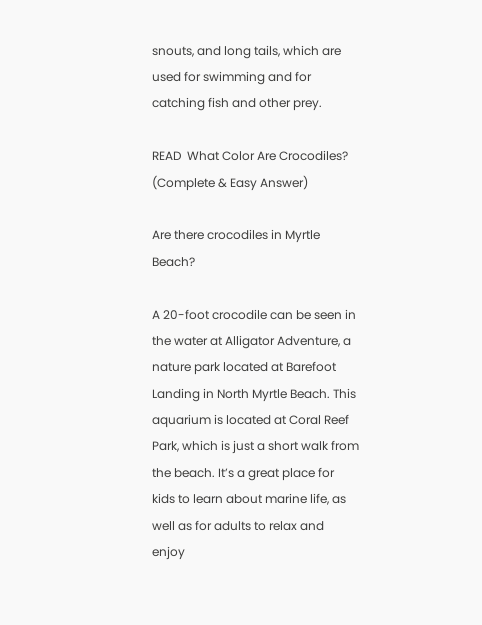snouts, and long tails, which are used for swimming and for catching fish and other prey.

READ  What Color Are Crocodiles? (Complete & Easy Answer)

Are there crocodiles in Myrtle Beach?

A 20-foot crocodile can be seen in the water at Alligator Adventure, a nature park located at Barefoot Landing in North Myrtle Beach. This aquarium is located at Coral Reef Park, which is just a short walk from the beach. It’s a great place for kids to learn about marine life, as well as for adults to relax and enjoy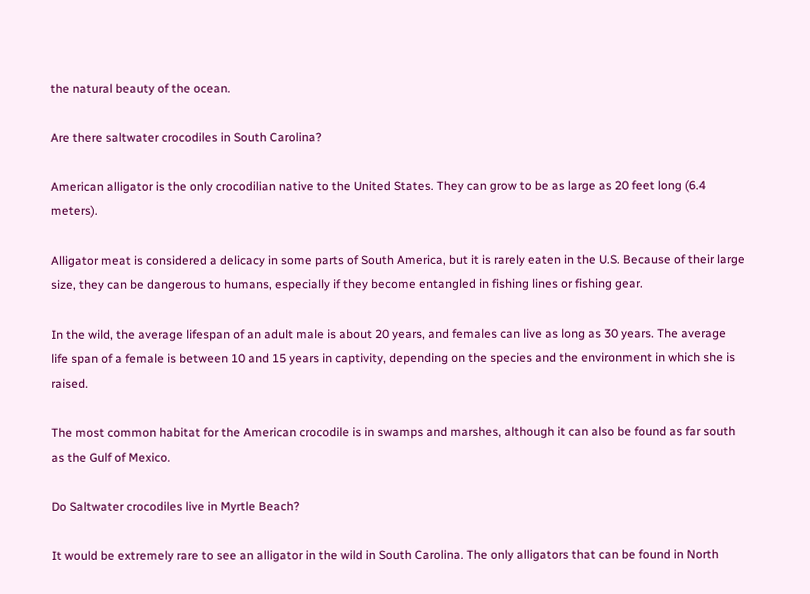the natural beauty of the ocean.

Are there saltwater crocodiles in South Carolina?

American alligator is the only crocodilian native to the United States. They can grow to be as large as 20 feet long (6.4 meters).

Alligator meat is considered a delicacy in some parts of South America, but it is rarely eaten in the U.S. Because of their large size, they can be dangerous to humans, especially if they become entangled in fishing lines or fishing gear.

In the wild, the average lifespan of an adult male is about 20 years, and females can live as long as 30 years. The average life span of a female is between 10 and 15 years in captivity, depending on the species and the environment in which she is raised.

The most common habitat for the American crocodile is in swamps and marshes, although it can also be found as far south as the Gulf of Mexico.

Do Saltwater crocodiles live in Myrtle Beach?

It would be extremely rare to see an alligator in the wild in South Carolina. The only alligators that can be found in North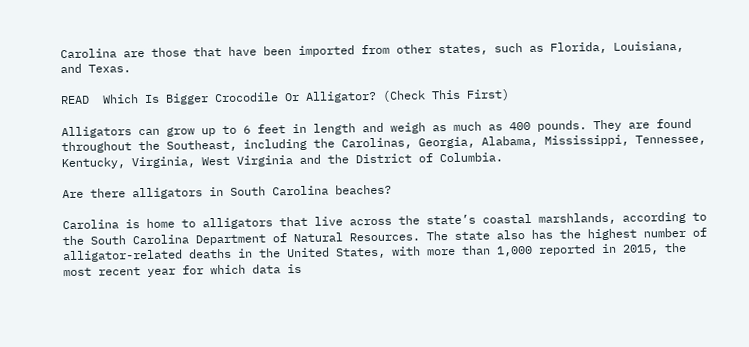Carolina are those that have been imported from other states, such as Florida, Louisiana, and Texas.

READ  Which Is Bigger Crocodile Or Alligator? (Check This First)

Alligators can grow up to 6 feet in length and weigh as much as 400 pounds. They are found throughout the Southeast, including the Carolinas, Georgia, Alabama, Mississippi, Tennessee, Kentucky, Virginia, West Virginia and the District of Columbia.

Are there alligators in South Carolina beaches?

Carolina is home to alligators that live across the state’s coastal marshlands, according to the South Carolina Department of Natural Resources. The state also has the highest number of alligator-related deaths in the United States, with more than 1,000 reported in 2015, the most recent year for which data is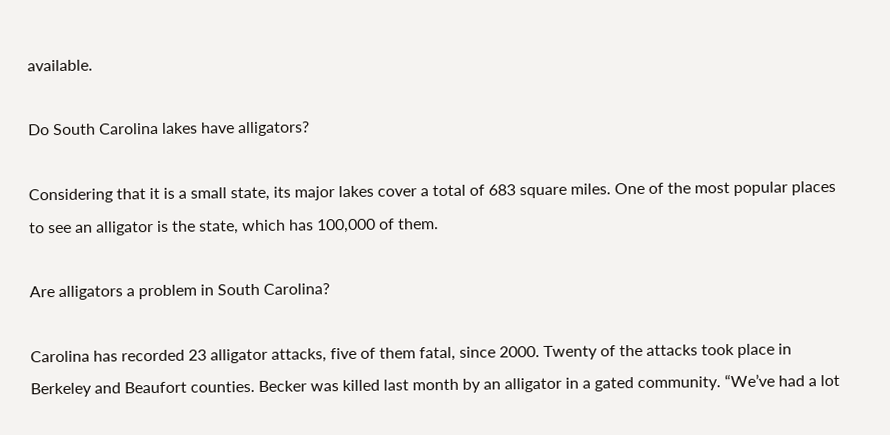available.

Do South Carolina lakes have alligators?

Considering that it is a small state, its major lakes cover a total of 683 square miles. One of the most popular places to see an alligator is the state, which has 100,000 of them.

Are alligators a problem in South Carolina?

Carolina has recorded 23 alligator attacks, five of them fatal, since 2000. Twenty of the attacks took place in Berkeley and Beaufort counties. Becker was killed last month by an alligator in a gated community. “We’ve had a lot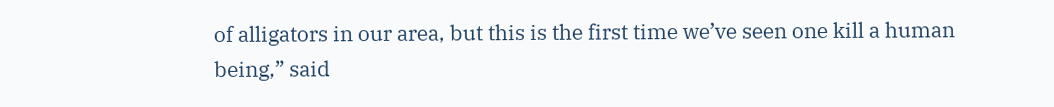of alligators in our area, but this is the first time we’ve seen one kill a human being,” said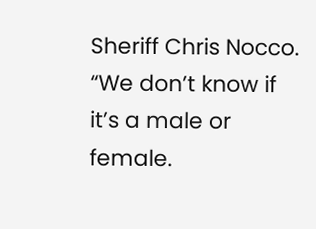Sheriff Chris Nocco. “We don’t know if it’s a male or female.